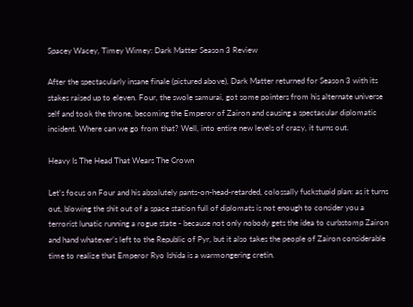Spacey Wacey, Timey Wimey: Dark Matter Season 3 Review

After the spectacularly insane finale (pictured above), Dark Matter returned for Season 3 with its stakes raised up to eleven. Four, the swole samurai, got some pointers from his alternate universe self and took the throne, becoming the Emperor of Zairon and causing a spectacular diplomatic incident. Where can we go from that? Well, into entire new levels of crazy, it turns out.

Heavy Is The Head That Wears The Crown

Let’s focus on Four and his absolutely pants-on-head-retarded, colossally fuckstupid plan: as it turns out, blowing the shit out of a space station full of diplomats is not enough to consider you a terrorist lunatic running a rogue state - because not only nobody gets the idea to curbstomp Zairon and hand whatever’s left to the Republic of Pyr, but it also takes the people of Zairon considerable time to realize that Emperor Ryo Ishida is a warmongering cretin.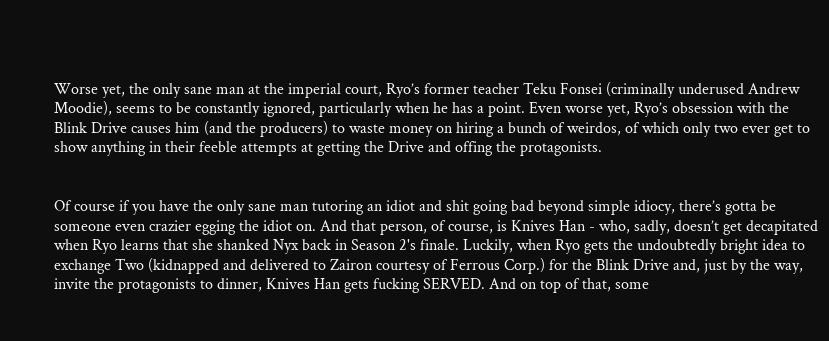Worse yet, the only sane man at the imperial court, Ryo’s former teacher Teku Fonsei (criminally underused Andrew Moodie), seems to be constantly ignored, particularly when he has a point. Even worse yet, Ryo’s obsession with the Blink Drive causes him (and the producers) to waste money on hiring a bunch of weirdos, of which only two ever get to show anything in their feeble attempts at getting the Drive and offing the protagonists.


Of course if you have the only sane man tutoring an idiot and shit going bad beyond simple idiocy, there’s gotta be someone even crazier egging the idiot on. And that person, of course, is Knives Han - who, sadly, doesn’t get decapitated when Ryo learns that she shanked Nyx back in Season 2's finale. Luckily, when Ryo gets the undoubtedly bright idea to exchange Two (kidnapped and delivered to Zairon courtesy of Ferrous Corp.) for the Blink Drive and, just by the way, invite the protagonists to dinner, Knives Han gets fucking SERVED. And on top of that, some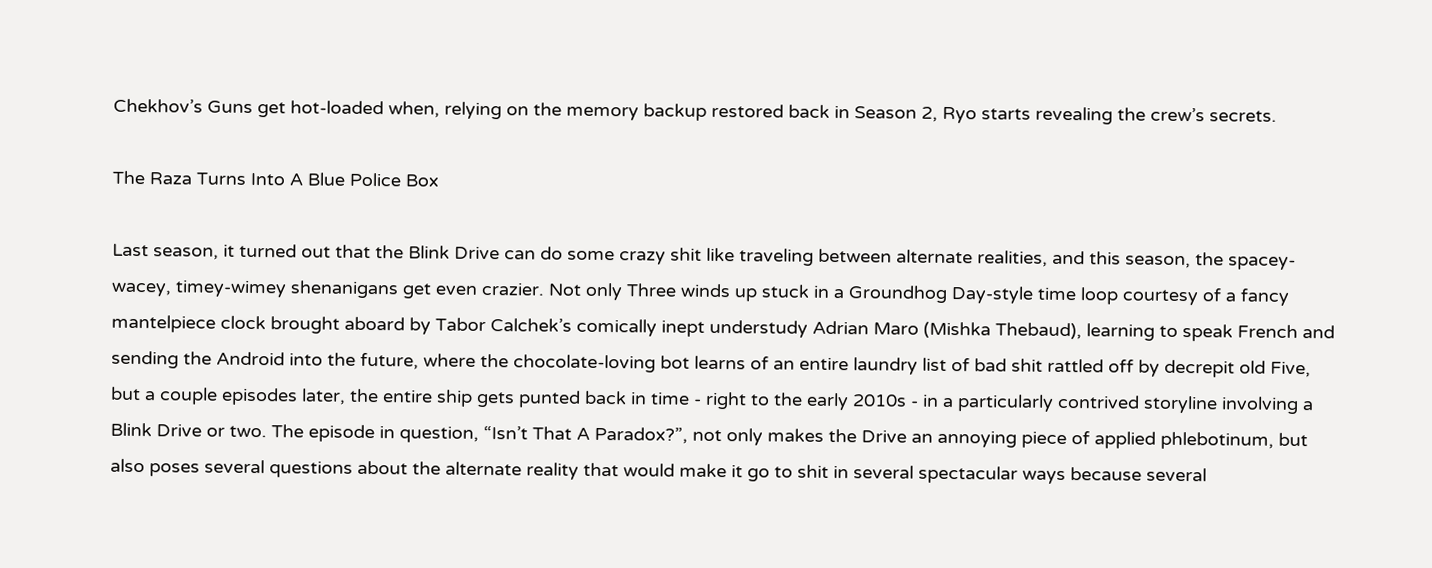Chekhov’s Guns get hot-loaded when, relying on the memory backup restored back in Season 2, Ryo starts revealing the crew’s secrets.

The Raza Turns Into A Blue Police Box

Last season, it turned out that the Blink Drive can do some crazy shit like traveling between alternate realities, and this season, the spacey-wacey, timey-wimey shenanigans get even crazier. Not only Three winds up stuck in a Groundhog Day-style time loop courtesy of a fancy mantelpiece clock brought aboard by Tabor Calchek’s comically inept understudy Adrian Maro (Mishka Thebaud), learning to speak French and sending the Android into the future, where the chocolate-loving bot learns of an entire laundry list of bad shit rattled off by decrepit old Five, but a couple episodes later, the entire ship gets punted back in time - right to the early 2010s - in a particularly contrived storyline involving a Blink Drive or two. The episode in question, “Isn’t That A Paradox?”, not only makes the Drive an annoying piece of applied phlebotinum, but also poses several questions about the alternate reality that would make it go to shit in several spectacular ways because several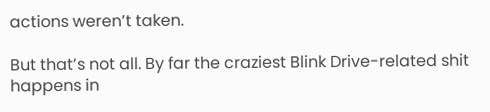actions weren’t taken.

But that’s not all. By far the craziest Blink Drive-related shit happens in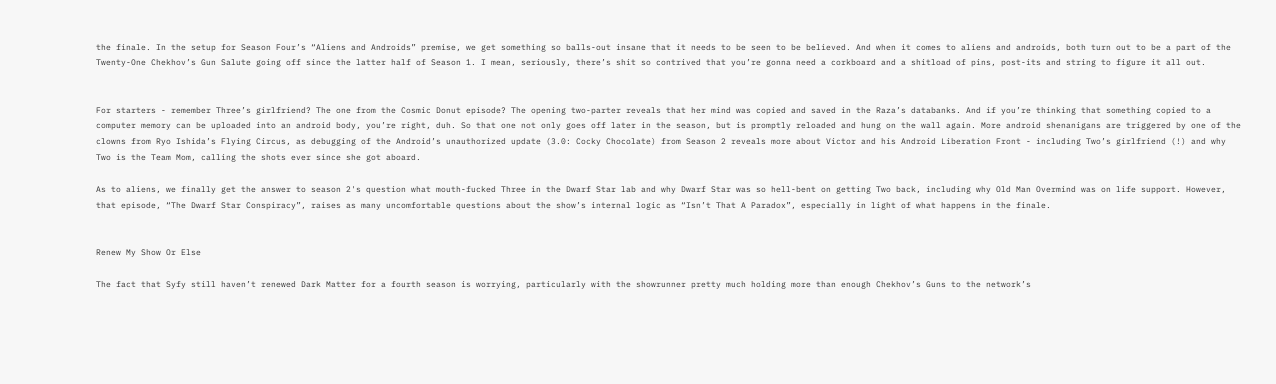the finale. In the setup for Season Four’s “Aliens and Androids” premise, we get something so balls-out insane that it needs to be seen to be believed. And when it comes to aliens and androids, both turn out to be a part of the Twenty-One Chekhov’s Gun Salute going off since the latter half of Season 1. I mean, seriously, there’s shit so contrived that you’re gonna need a corkboard and a shitload of pins, post-its and string to figure it all out.


For starters - remember Three’s girlfriend? The one from the Cosmic Donut episode? The opening two-parter reveals that her mind was copied and saved in the Raza’s databanks. And if you’re thinking that something copied to a computer memory can be uploaded into an android body, you’re right, duh. So that one not only goes off later in the season, but is promptly reloaded and hung on the wall again. More android shenanigans are triggered by one of the clowns from Ryo Ishida’s Flying Circus, as debugging of the Android’s unauthorized update (3.0: Cocky Chocolate) from Season 2 reveals more about Victor and his Android Liberation Front - including Two’s girlfriend (!) and why Two is the Team Mom, calling the shots ever since she got aboard.

As to aliens, we finally get the answer to season 2's question what mouth-fucked Three in the Dwarf Star lab and why Dwarf Star was so hell-bent on getting Two back, including why Old Man Overmind was on life support. However, that episode, “The Dwarf Star Conspiracy”, raises as many uncomfortable questions about the show’s internal logic as “Isn’t That A Paradox”, especially in light of what happens in the finale.


Renew My Show Or Else

The fact that Syfy still haven’t renewed Dark Matter for a fourth season is worrying, particularly with the showrunner pretty much holding more than enough Chekhov’s Guns to the network’s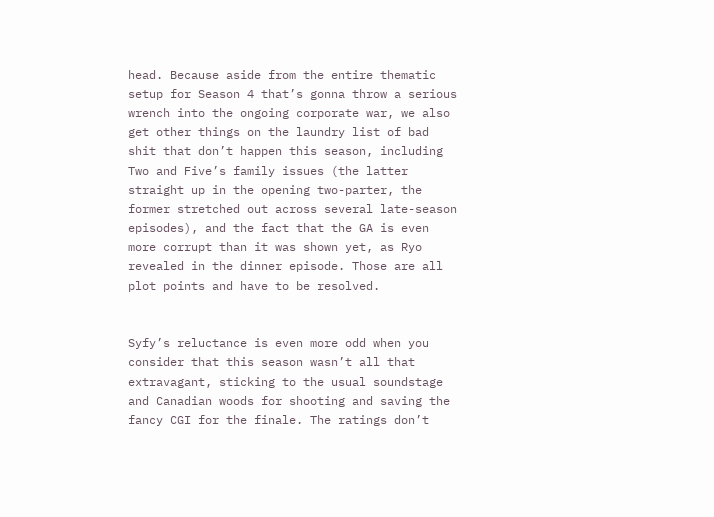head. Because aside from the entire thematic setup for Season 4 that’s gonna throw a serious wrench into the ongoing corporate war, we also get other things on the laundry list of bad shit that don’t happen this season, including Two and Five’s family issues (the latter straight up in the opening two-parter, the former stretched out across several late-season episodes), and the fact that the GA is even more corrupt than it was shown yet, as Ryo revealed in the dinner episode. Those are all plot points and have to be resolved.


Syfy’s reluctance is even more odd when you consider that this season wasn’t all that extravagant, sticking to the usual soundstage and Canadian woods for shooting and saving the fancy CGI for the finale. The ratings don’t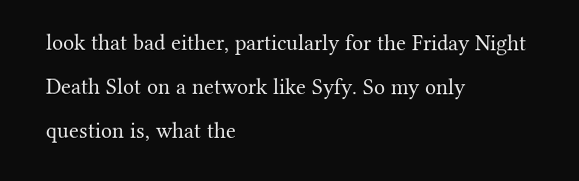look that bad either, particularly for the Friday Night Death Slot on a network like Syfy. So my only question is, what the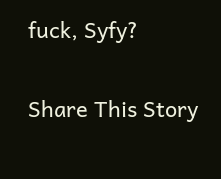fuck, Syfy?

Share This Story